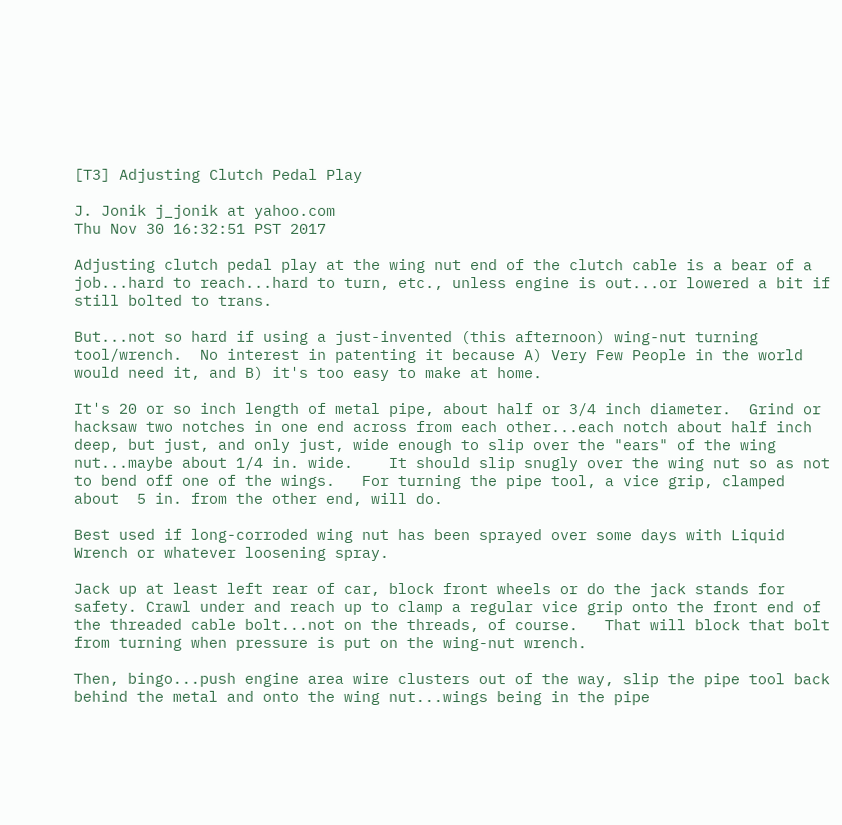[T3] Adjusting Clutch Pedal Play

J. Jonik j_jonik at yahoo.com
Thu Nov 30 16:32:51 PST 2017

Adjusting clutch pedal play at the wing nut end of the clutch cable is a bear of a job...hard to reach...hard to turn, etc., unless engine is out...or lowered a bit if still bolted to trans.

But...not so hard if using a just-invented (this afternoon) wing-nut turning tool/wrench.  No interest in patenting it because A) Very Few People in the world would need it, and B) it's too easy to make at home.

It's 20 or so inch length of metal pipe, about half or 3/4 inch diameter.  Grind or hacksaw two notches in one end across from each other...each notch about half inch deep, but just, and only just, wide enough to slip over the "ears" of the wing nut...maybe about 1/4 in. wide.    It should slip snugly over the wing nut so as not to bend off one of the wings.   For turning the pipe tool, a vice grip, clamped about  5 in. from the other end, will do.

Best used if long-corroded wing nut has been sprayed over some days with Liquid Wrench or whatever loosening spray.

Jack up at least left rear of car, block front wheels or do the jack stands for safety. Crawl under and reach up to clamp a regular vice grip onto the front end of the threaded cable bolt...not on the threads, of course.   That will block that bolt from turning when pressure is put on the wing-nut wrench.

Then, bingo...push engine area wire clusters out of the way, slip the pipe tool back behind the metal and onto the wing nut...wings being in the pipe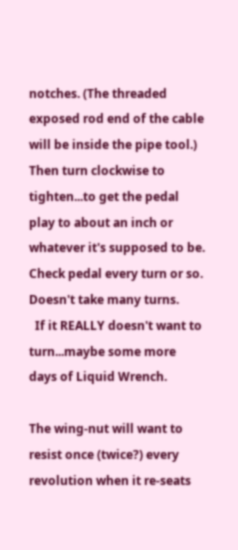notches. (The threaded exposed rod end of the cable will be inside the pipe tool.)  Then turn clockwise to tighten...to get the pedal play to about an inch or whatever it's supposed to be.  Check pedal every turn or so.  Doesn't take many turns.
  If it REALLY doesn't want to turn...maybe some more days of Liquid Wrench.

The wing-nut will want to resist once (twice?) every revolution when it re-seats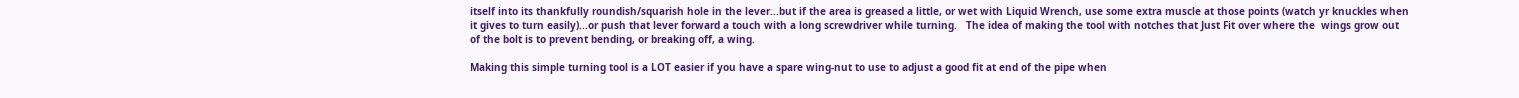itself into its thankfully roundish/squarish hole in the lever...but if the area is greased a little, or wet with Liquid Wrench, use some extra muscle at those points (watch yr knuckles when it gives to turn easily)...or push that lever forward a touch with a long screwdriver while turning.   The idea of making the tool with notches that Just Fit over where the  wings grow out of the bolt is to prevent bending, or breaking off, a wing.

Making this simple turning tool is a LOT easier if you have a spare wing-nut to use to adjust a good fit at end of the pipe when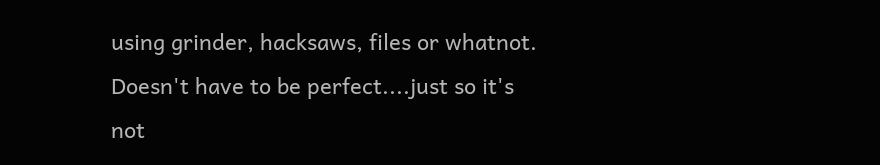using grinder, hacksaws, files or whatnot.   Doesn't have to be perfect....just so it's not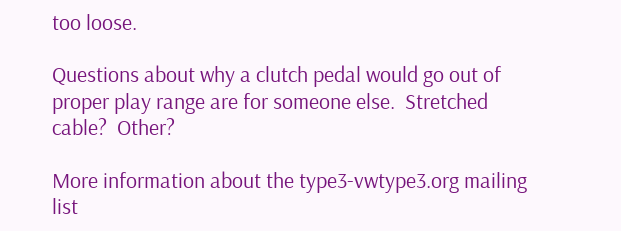too loose.

Questions about why a clutch pedal would go out of proper play range are for someone else.  Stretched cable?  Other?

More information about the type3-vwtype3.org mailing list